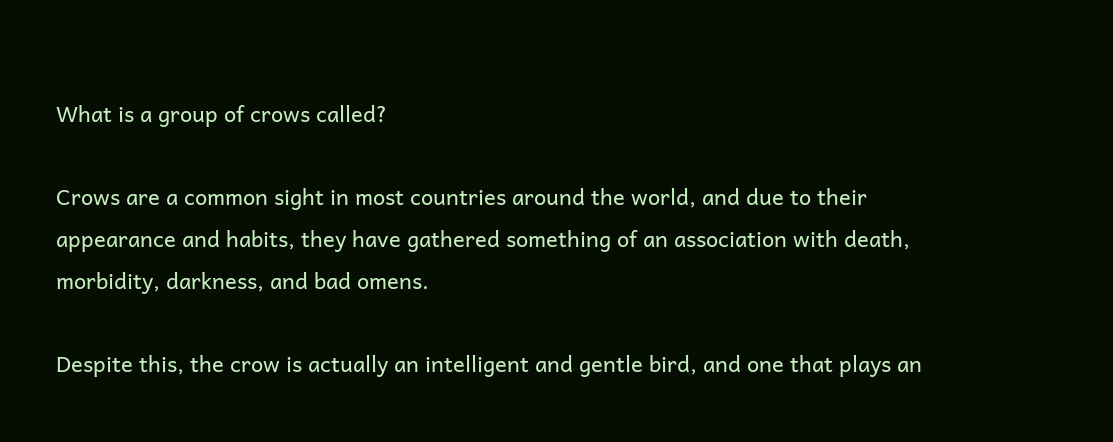What is a group of crows called?

Crows are a common sight in most countries around the world, and due to their appearance and habits, they have gathered something of an association with death, morbidity, darkness, and bad omens.

Despite this, the crow is actually an intelligent and gentle bird, and one that plays an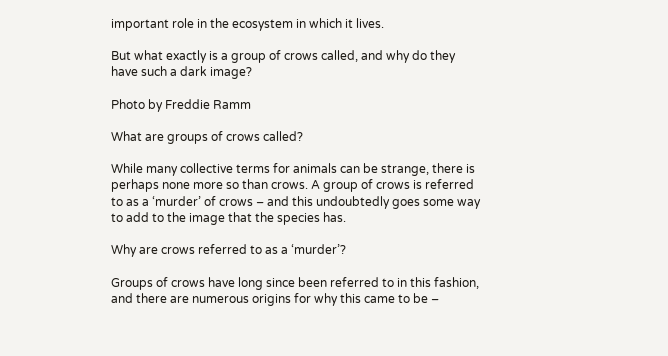important role in the ecosystem in which it lives.

But what exactly is a group of crows called, and why do they have such a dark image?

Photo by Freddie Ramm

What are groups of crows called?

While many collective terms for animals can be strange, there is perhaps none more so than crows. A group of crows is referred to as a ‘murder’ of crows – and this undoubtedly goes some way to add to the image that the species has.

Why are crows referred to as a ‘murder’?

Groups of crows have long since been referred to in this fashion, and there are numerous origins for why this came to be –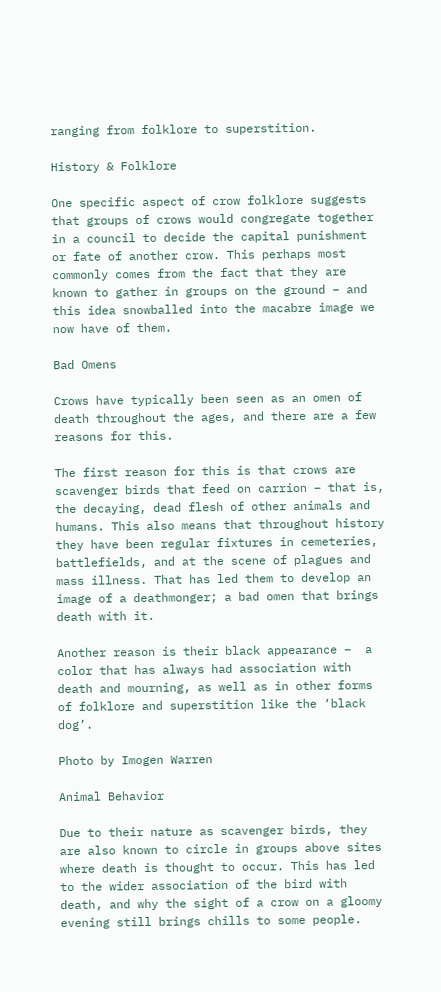ranging from folklore to superstition.

History & Folklore

One specific aspect of crow folklore suggests that groups of crows would congregate together in a council to decide the capital punishment or fate of another crow. This perhaps most commonly comes from the fact that they are known to gather in groups on the ground – and this idea snowballed into the macabre image we now have of them.

Bad Omens

Crows have typically been seen as an omen of death throughout the ages, and there are a few reasons for this.

The first reason for this is that crows are scavenger birds that feed on carrion – that is, the decaying, dead flesh of other animals and humans. This also means that throughout history they have been regular fixtures in cemeteries, battlefields, and at the scene of plagues and mass illness. That has led them to develop an image of a deathmonger; a bad omen that brings death with it.

Another reason is their black appearance –  a color that has always had association with death and mourning, as well as in other forms of folklore and superstition like the ‘black dog’.

Photo by Imogen Warren

Animal Behavior

Due to their nature as scavenger birds, they are also known to circle in groups above sites where death is thought to occur. This has led to the wider association of the bird with death, and why the sight of a crow on a gloomy evening still brings chills to some people.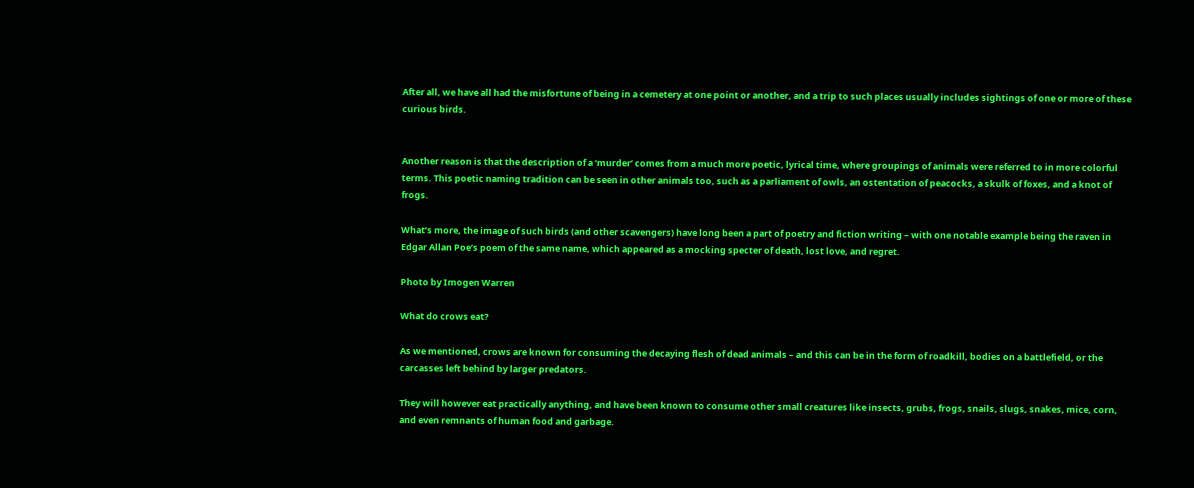After all, we have all had the misfortune of being in a cemetery at one point or another, and a trip to such places usually includes sightings of one or more of these curious birds.


Another reason is that the description of a ‘murder’ comes from a much more poetic, lyrical time, where groupings of animals were referred to in more colorful terms. This poetic naming tradition can be seen in other animals too, such as a parliament of owls, an ostentation of peacocks, a skulk of foxes, and a knot of frogs.

What’s more, the image of such birds (and other scavengers) have long been a part of poetry and fiction writing – with one notable example being the raven in Edgar Allan Poe’s poem of the same name, which appeared as a mocking specter of death, lost love, and regret.

Photo by Imogen Warren

What do crows eat?

As we mentioned, crows are known for consuming the decaying flesh of dead animals – and this can be in the form of roadkill, bodies on a battlefield, or the carcasses left behind by larger predators.

They will however eat practically anything, and have been known to consume other small creatures like insects, grubs, frogs, snails, slugs, snakes, mice, corn, and even remnants of human food and garbage.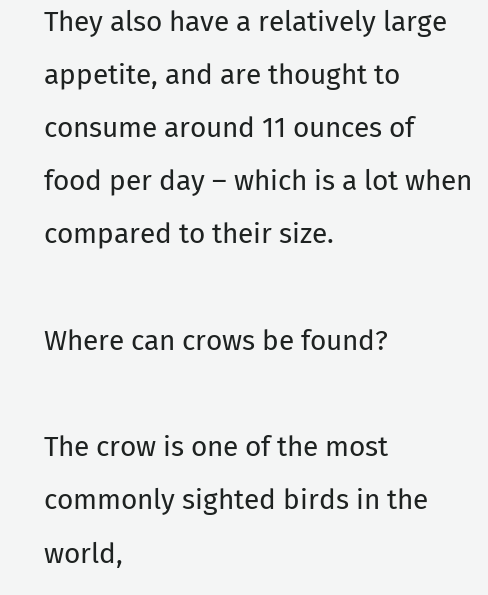They also have a relatively large appetite, and are thought to consume around 11 ounces of food per day – which is a lot when compared to their size.

Where can crows be found?

The crow is one of the most commonly sighted birds in the world,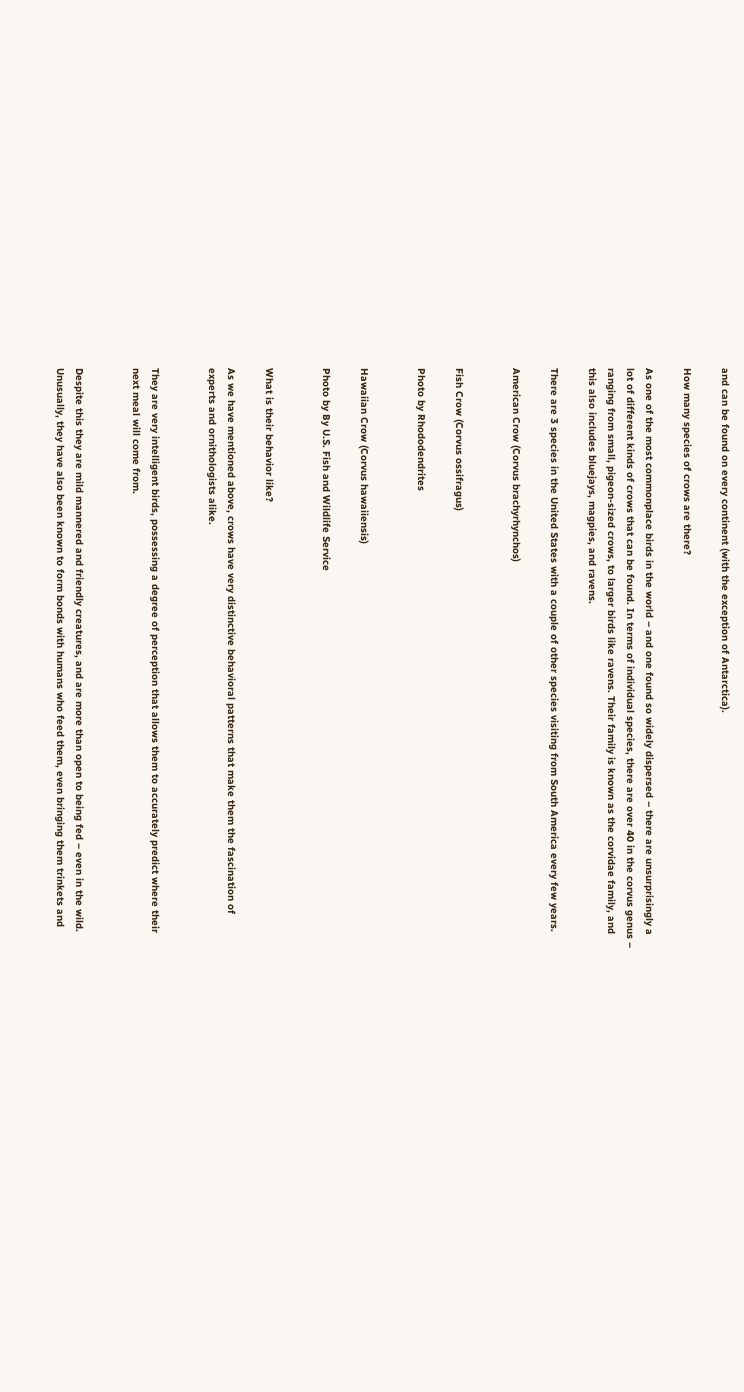and can be found on every continent (with the exception of Antarctica).

How many species of crows are there?

As one of the most commonplace birds in the world – and one found so widely dispersed – there are unsurprisingly a lot of different kinds of crows that can be found. In terms of individual species, there are over 40 in the corvus genus – ranging from small, pigeon-sized crows, to larger birds like ravens. Their family is known as the corvidae family, and this also includes bluejays, magpies, and ravens.

There are 3 species in the United States with a couple of other species visiting from South America every few years.

American Crow (Corvus brachyrhynchos)


Fish Crow (Corvus ossifragus)

Photo by Rhododendrites


Hawaiian Crow (Corvus hawaiiensis)

Photo by By U.S. Fish and Wildlife Service


What is their behavior like?

As we have mentioned above, crows have very distinctive behavioral patterns that make them the fascination of experts and ornithologists alike.


They are very intelligent birds, possessing a degree of perception that allows them to accurately predict where their next meal will come from.


Despite this they are mild mannered and friendly creatures, and are more than open to being fed – even in the wild. Unusually, they have also been known to form bonds with humans who feed them, even bringing them trinkets and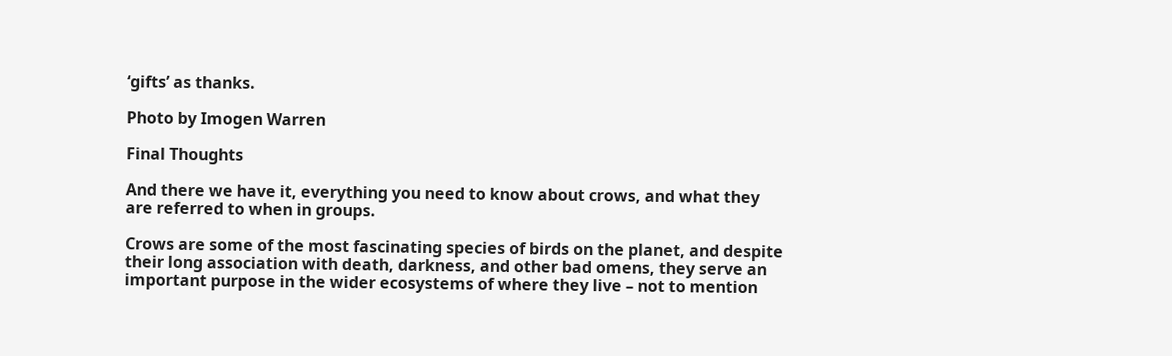‘gifts’ as thanks.

Photo by Imogen Warren

Final Thoughts

And there we have it, everything you need to know about crows, and what they are referred to when in groups.

Crows are some of the most fascinating species of birds on the planet, and despite their long association with death, darkness, and other bad omens, they serve an important purpose in the wider ecosystems of where they live – not to mention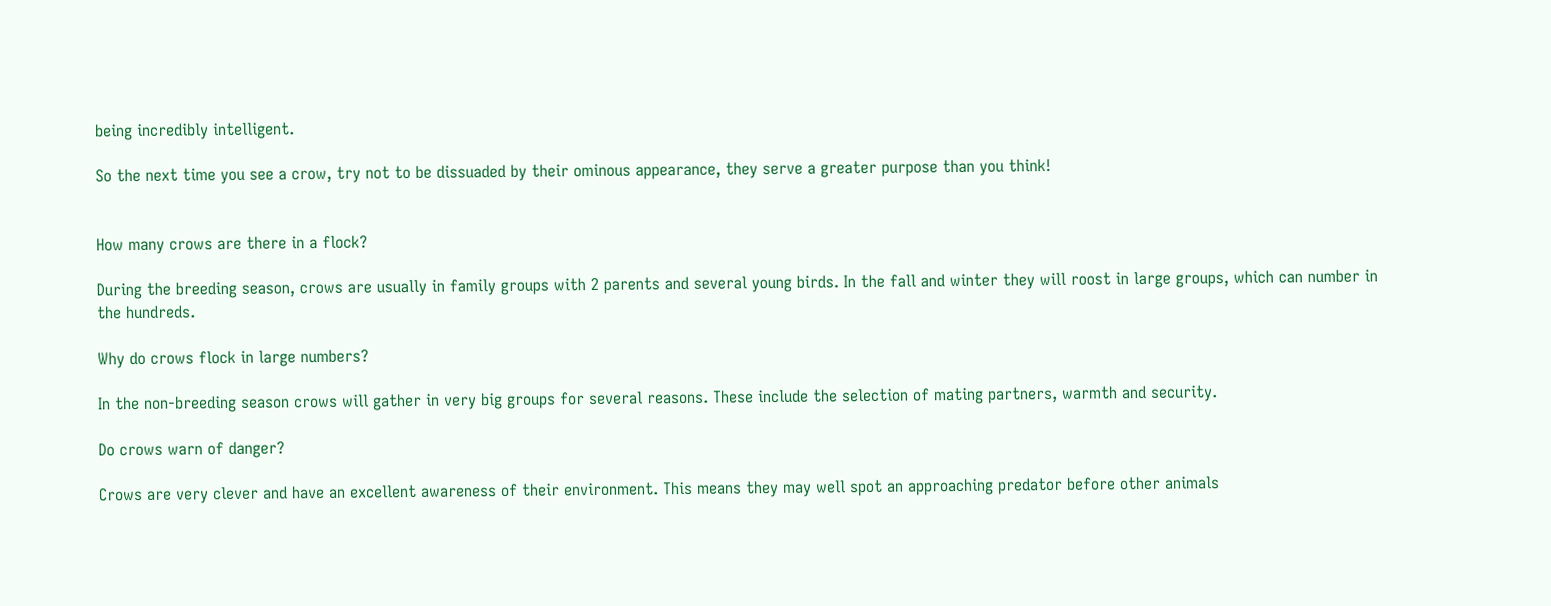being incredibly intelligent.

So the next time you see a crow, try not to be dissuaded by their ominous appearance, they serve a greater purpose than you think!


How many crows are there in a flock?

During the breeding season, crows are usually in family groups with 2 parents and several young birds. In the fall and winter they will roost in large groups, which can number in the hundreds.

Why do crows flock in large numbers?

In the non-breeding season crows will gather in very big groups for several reasons. These include the selection of mating partners, warmth and security.

Do crows warn of danger?

Crows are very clever and have an excellent awareness of their environment. This means they may well spot an approaching predator before other animals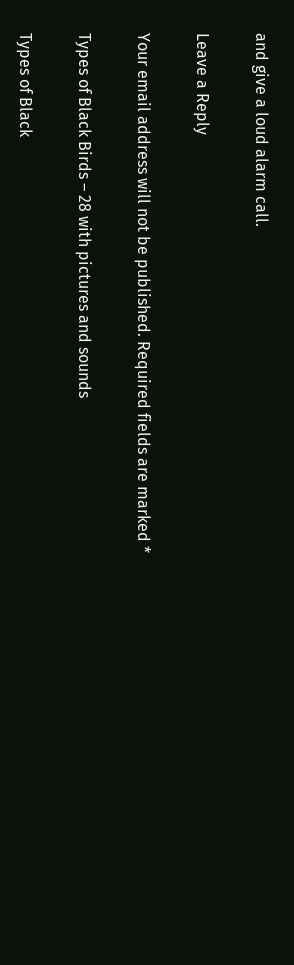and give a loud alarm call.

Leave a Reply

Your email address will not be published. Required fields are marked *

Types of Black Birds – 28 with pictures and sounds

Types of Black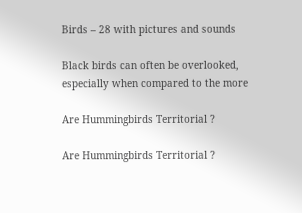Birds – 28 with pictures and sounds

Black birds can often be overlooked, especially when compared to the more

Are Hummingbirds Territorial ?

Are Hummingbirds Territorial ?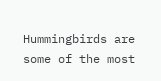Hummingbirds are some of the most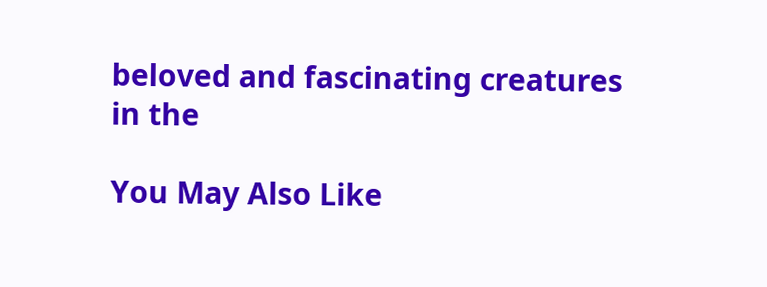beloved and fascinating creatures in the

You May Also Like